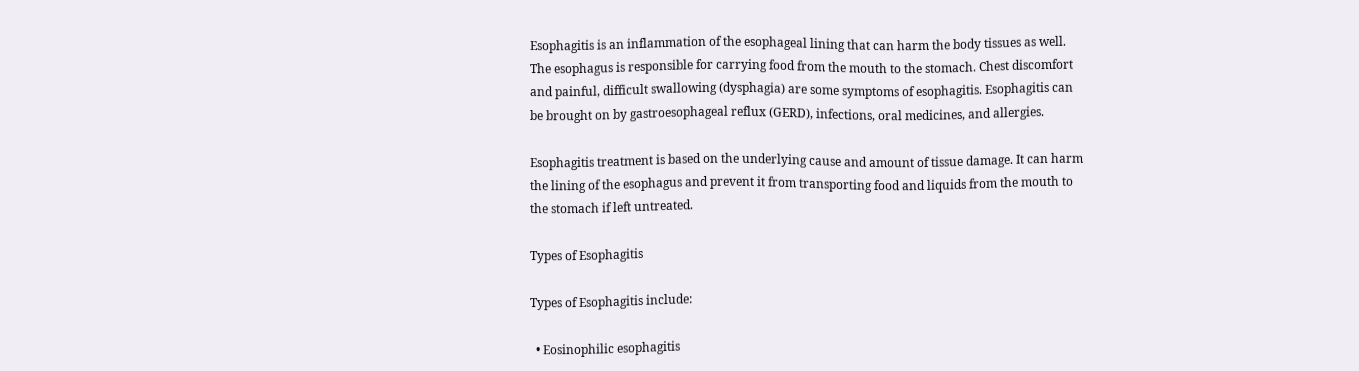Esophagitis is an inflammation of the esophageal lining that can harm the body tissues as well. The esophagus is responsible for carrying food from the mouth to the stomach. Chest discomfort and painful, difficult swallowing (dysphagia) are some symptoms of esophagitis. Esophagitis can be brought on by gastroesophageal reflux (GERD), infections, oral medicines, and allergies.

Esophagitis treatment is based on the underlying cause and amount of tissue damage. It can harm the lining of the esophagus and prevent it from transporting food and liquids from the mouth to the stomach if left untreated.

Types of Esophagitis

Types of Esophagitis include:

  • Eosinophilic esophagitis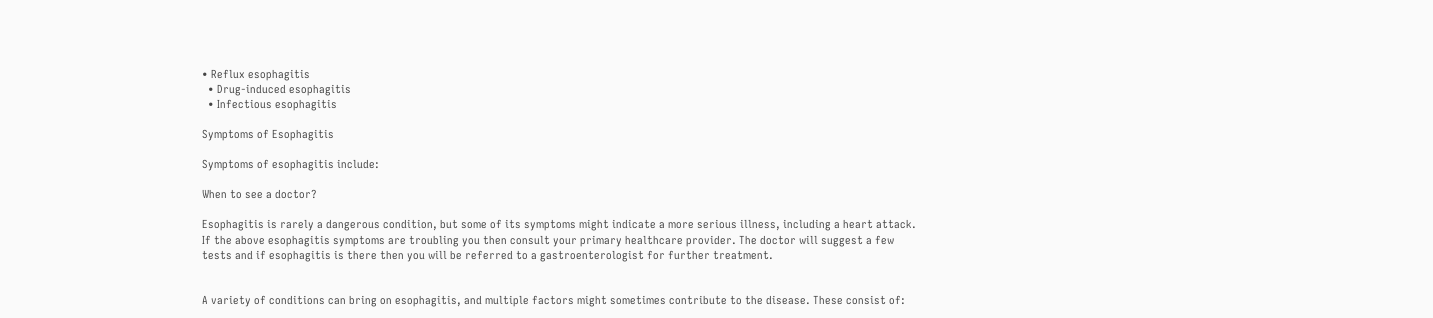• Reflux esophagitis
  • Drug-induced esophagitis
  • Infectious esophagitis

Symptoms of Esophagitis

Symptoms of esophagitis include:

When to see a doctor?

Esophagitis is rarely a dangerous condition, but some of its symptoms might indicate a more serious illness, including a heart attack. If the above esophagitis symptoms are troubling you then consult your primary healthcare provider. The doctor will suggest a few tests and if esophagitis is there then you will be referred to a gastroenterologist for further treatment.


A variety of conditions can bring on esophagitis, and multiple factors might sometimes contribute to the disease. These consist of: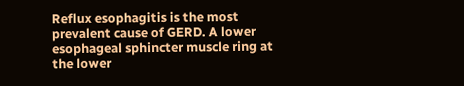Reflux esophagitis is the most prevalent cause of GERD. A lower esophageal sphincter muscle ring at the lower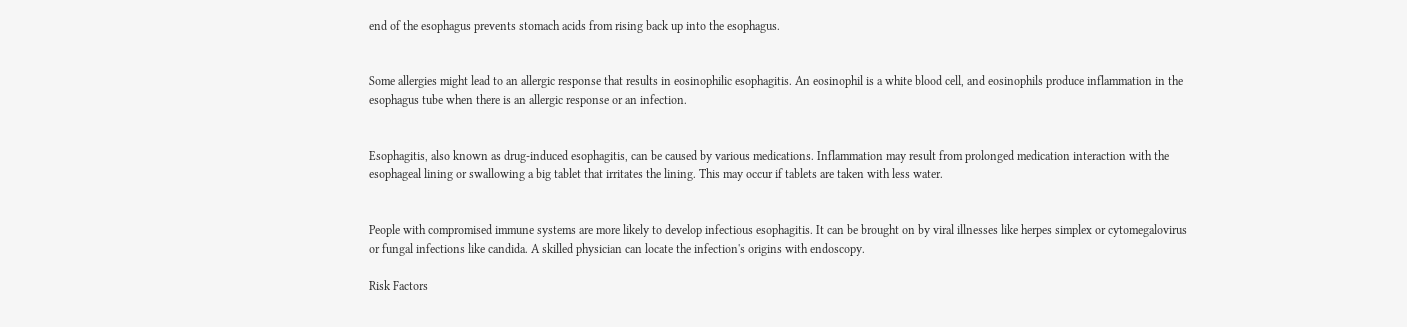end of the esophagus prevents stomach acids from rising back up into the esophagus.


Some allergies might lead to an allergic response that results in eosinophilic esophagitis. An eosinophil is a white blood cell, and eosinophils produce inflammation in the esophagus tube when there is an allergic response or an infection.


Esophagitis, also known as drug-induced esophagitis, can be caused by various medications. Inflammation may result from prolonged medication interaction with the esophageal lining or swallowing a big tablet that irritates the lining. This may occur if tablets are taken with less water.


People with compromised immune systems are more likely to develop infectious esophagitis. It can be brought on by viral illnesses like herpes simplex or cytomegalovirus or fungal infections like candida. A skilled physician can locate the infection's origins with endoscopy.

Risk Factors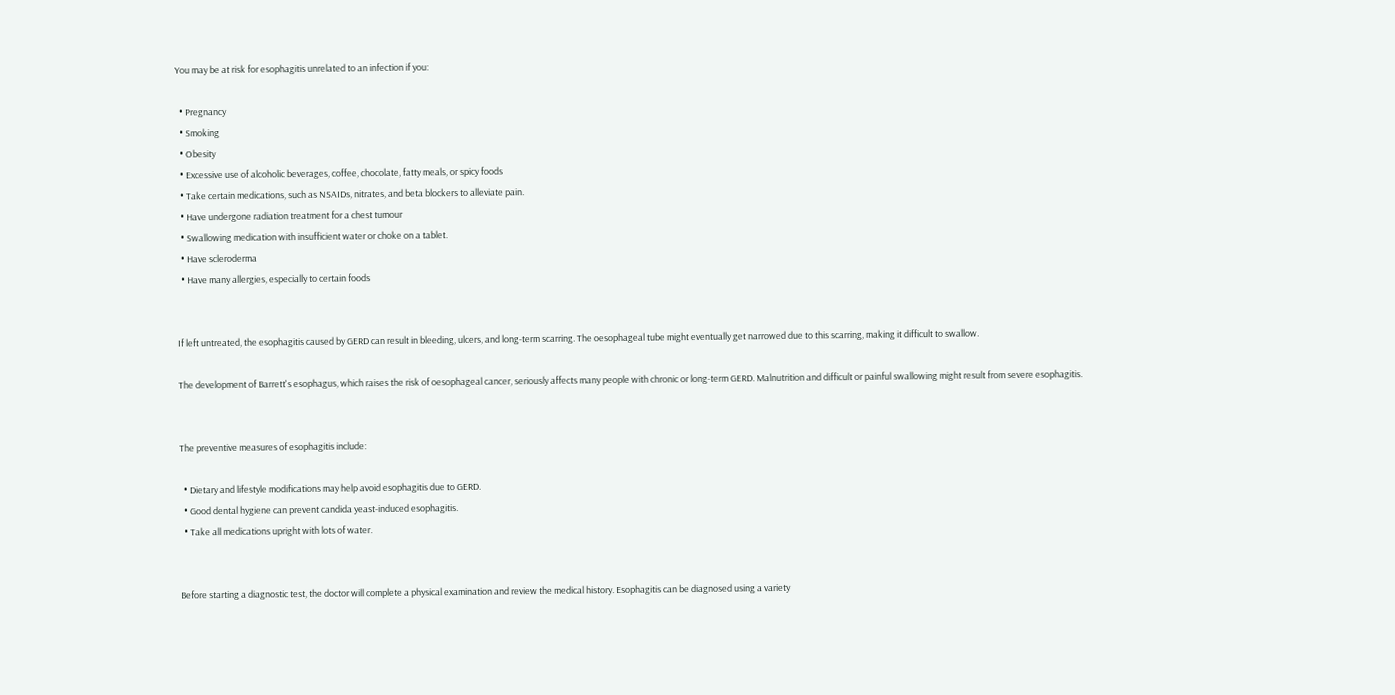You may be at risk for esophagitis unrelated to an infection if you:

  • Pregnancy
  • Smoking
  • Obesity
  • Excessive use of alcoholic beverages, coffee, chocolate, fatty meals, or spicy foods
  • Take certain medications, such as NSAIDs, nitrates, and beta blockers to alleviate pain.
  • Have undergone radiation treatment for a chest tumour
  • Swallowing medication with insufficient water or choke on a tablet.
  • Have scleroderma
  • Have many allergies, especially to certain foods


If left untreated, the esophagitis caused by GERD can result in bleeding, ulcers, and long-term scarring. The oesophageal tube might eventually get narrowed due to this scarring, making it difficult to swallow.

The development of Barrett's esophagus, which raises the risk of oesophageal cancer, seriously affects many people with chronic or long-term GERD. Malnutrition and difficult or painful swallowing might result from severe esophagitis.


The preventive measures of esophagitis include:

  • Dietary and lifestyle modifications may help avoid esophagitis due to GERD.
  • Good dental hygiene can prevent candida yeast-induced esophagitis.
  • Take all medications upright with lots of water.


Before starting a diagnostic test, the doctor will complete a physical examination and review the medical history. Esophagitis can be diagnosed using a variety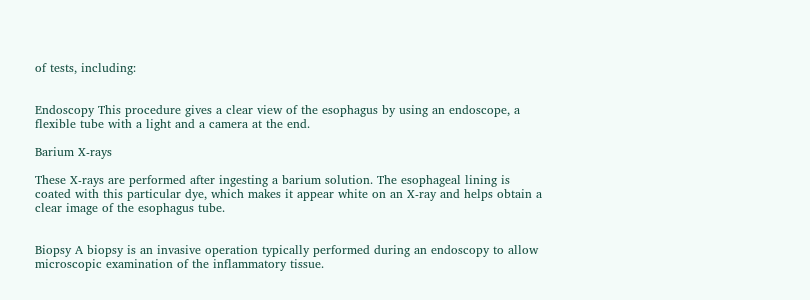of tests, including:


Endoscopy This procedure gives a clear view of the esophagus by using an endoscope, a flexible tube with a light and a camera at the end.

Barium X-rays

These X-rays are performed after ingesting a barium solution. The esophageal lining is coated with this particular dye, which makes it appear white on an X-ray and helps obtain a clear image of the esophagus tube.


Biopsy A biopsy is an invasive operation typically performed during an endoscopy to allow microscopic examination of the inflammatory tissue.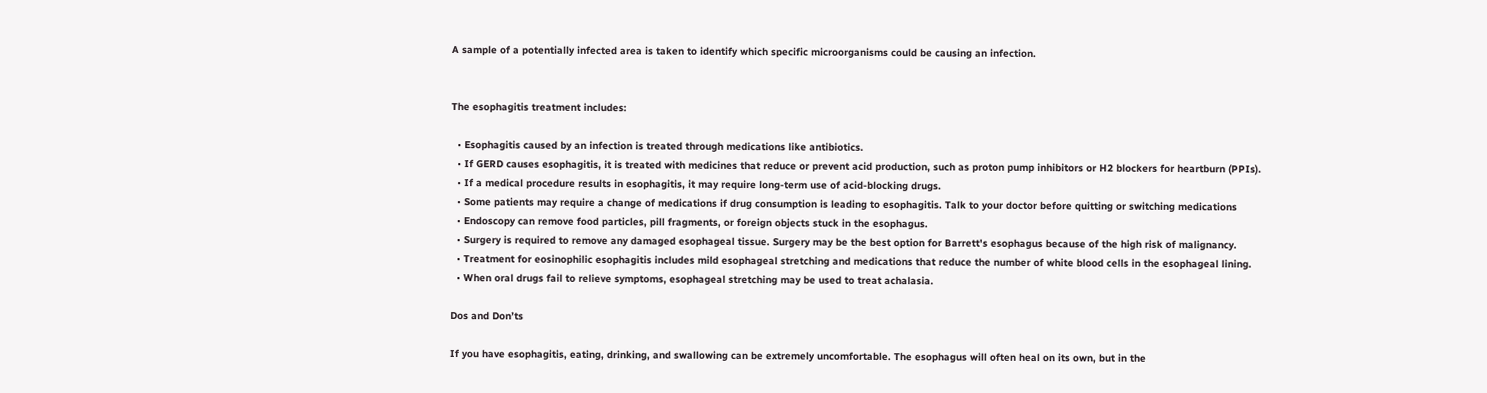A sample of a potentially infected area is taken to identify which specific microorganisms could be causing an infection.


The esophagitis treatment includes:

  • Esophagitis caused by an infection is treated through medications like antibiotics.
  • If GERD causes esophagitis, it is treated with medicines that reduce or prevent acid production, such as proton pump inhibitors or H2 blockers for heartburn (PPIs).
  • If a medical procedure results in esophagitis, it may require long-term use of acid-blocking drugs.
  • Some patients may require a change of medications if drug consumption is leading to esophagitis. Talk to your doctor before quitting or switching medications
  • Endoscopy can remove food particles, pill fragments, or foreign objects stuck in the esophagus.
  • Surgery is required to remove any damaged esophageal tissue. Surgery may be the best option for Barrett's esophagus because of the high risk of malignancy.
  • Treatment for eosinophilic esophagitis includes mild esophageal stretching and medications that reduce the number of white blood cells in the esophageal lining.
  • When oral drugs fail to relieve symptoms, esophageal stretching may be used to treat achalasia.

Dos and Don’ts

If you have esophagitis, eating, drinking, and swallowing can be extremely uncomfortable. The esophagus will often heal on its own, but in the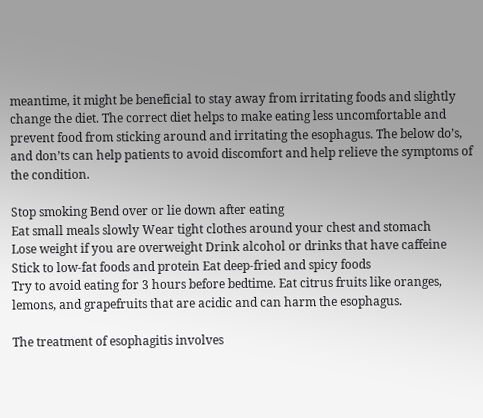meantime, it might be beneficial to stay away from irritating foods and slightly change the diet. The correct diet helps to make eating less uncomfortable and prevent food from sticking around and irritating the esophagus. The below do’s, and don’ts can help patients to avoid discomfort and help relieve the symptoms of the condition.

Stop smoking Bend over or lie down after eating
Eat small meals slowly Wear tight clothes around your chest and stomach
Lose weight if you are overweight Drink alcohol or drinks that have caffeine
Stick to low-fat foods and protein Eat deep-fried and spicy foods
Try to avoid eating for 3 hours before bedtime. Eat citrus fruits like oranges, lemons, and grapefruits that are acidic and can harm the esophagus.

The treatment of esophagitis involves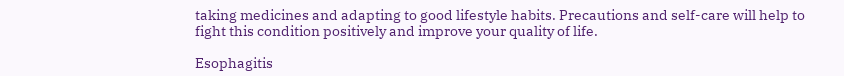taking medicines and adapting to good lifestyle habits. Precautions and self-care will help to fight this condition positively and improve your quality of life.

Esophagitis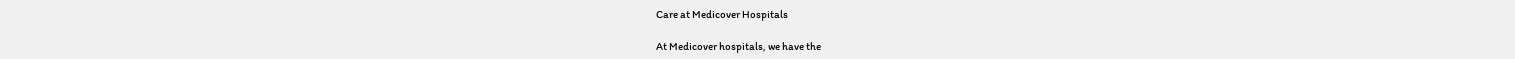Care at Medicover Hospitals

At Medicover hospitals, we have the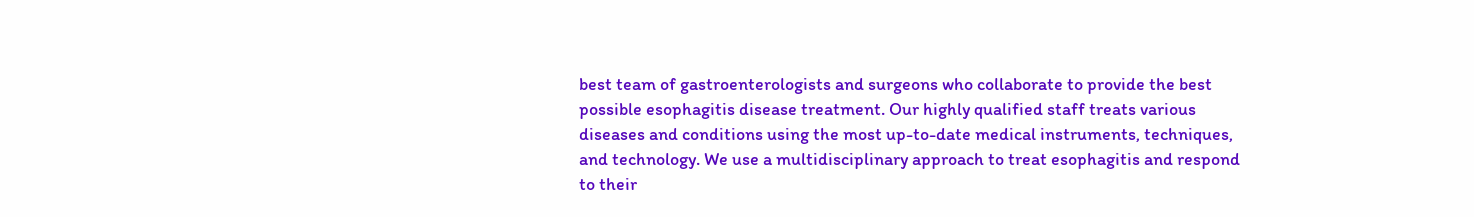best team of gastroenterologists and surgeons who collaborate to provide the best possible esophagitis disease treatment. Our highly qualified staff treats various diseases and conditions using the most up-to-date medical instruments, techniques, and technology. We use a multidisciplinary approach to treat esophagitis and respond to their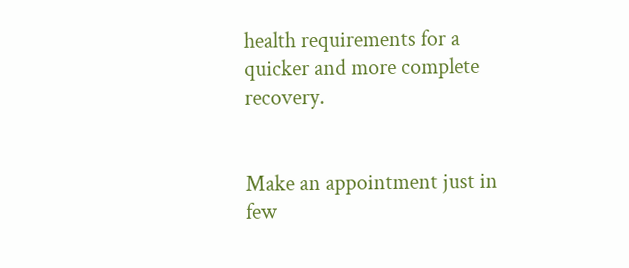health requirements for a quicker and more complete recovery.


Make an appointment just in few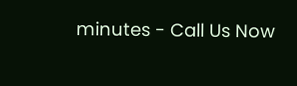minutes - Call Us Now